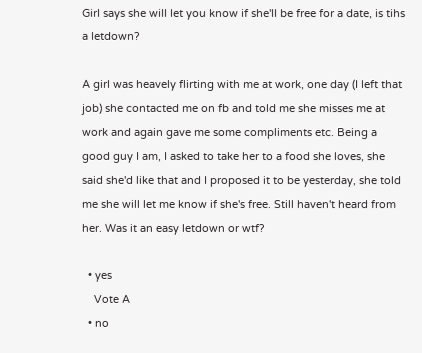Girl says she will let you know if she'll be free for a date, is tihs a letdown?

A girl was heavely flirting with me at work, one day (I left that job) she contacted me on fb and told me she misses me at work and again gave me some compliments etc. Being a good guy I am, I asked to take her to a food she loves, she said she'd like that and I proposed it to be yesterday, she told me she will let me know if she's free. Still haven't heard from her. Was it an easy letdown or wtf?

  • yes
    Vote A
  • no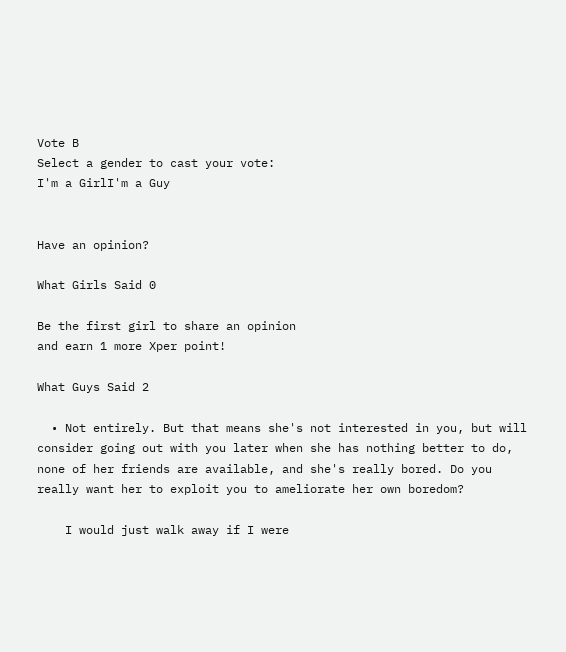Vote B
Select a gender to cast your vote:
I'm a GirlI'm a Guy


Have an opinion?

What Girls Said 0

Be the first girl to share an opinion
and earn 1 more Xper point!

What Guys Said 2

  • Not entirely. But that means she's not interested in you, but will consider going out with you later when she has nothing better to do, none of her friends are available, and she's really bored. Do you really want her to exploit you to ameliorate her own boredom?

    I would just walk away if I were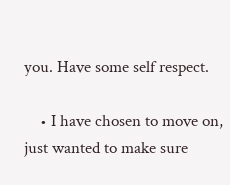you. Have some self respect.

    • I have chosen to move on, just wanted to make sure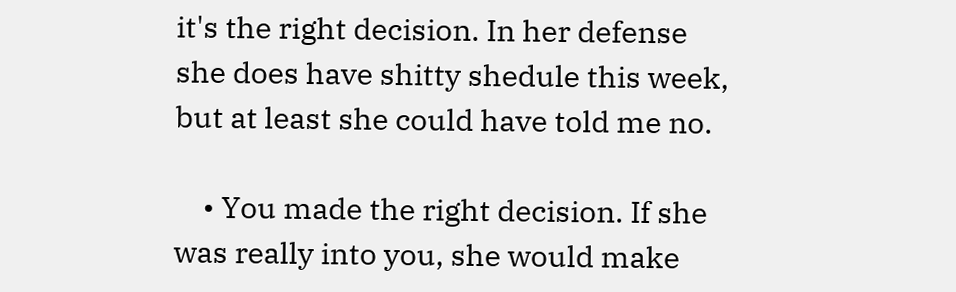it's the right decision. In her defense she does have shitty shedule this week, but at least she could have told me no.

    • You made the right decision. If she was really into you, she would make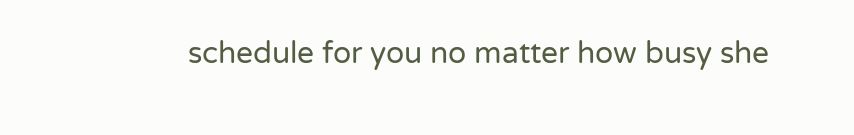schedule for you no matter how busy she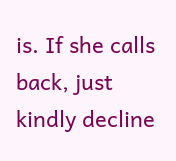is. If she calls back, just kindly decline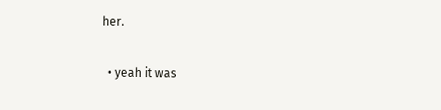her.

  • yeah it was